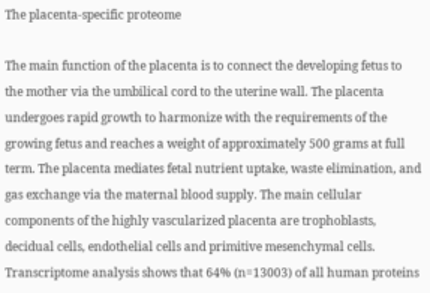The placenta-specific proteome

The main function of the placenta is to connect the developing fetus to the mother via the umbilical cord to the uterine wall. The placenta undergoes rapid growth to harmonize with the requirements of the growing fetus and reaches a weight of approximately 500 grams at full term. The placenta mediates fetal nutrient uptake, waste elimination, and gas exchange via the maternal blood supply. The main cellular components of the highly vascularized placenta are trophoblasts, decidual cells, endothelial cells and primitive mesenchymal cells. Transcriptome analysis shows that 64% (n=13003) of all human proteins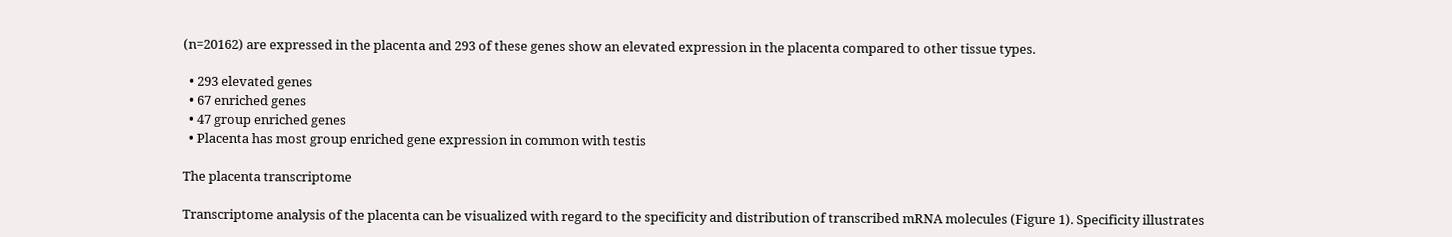(n=20162) are expressed in the placenta and 293 of these genes show an elevated expression in the placenta compared to other tissue types.

  • 293 elevated genes
  • 67 enriched genes
  • 47 group enriched genes
  • Placenta has most group enriched gene expression in common with testis

The placenta transcriptome

Transcriptome analysis of the placenta can be visualized with regard to the specificity and distribution of transcribed mRNA molecules (Figure 1). Specificity illustrates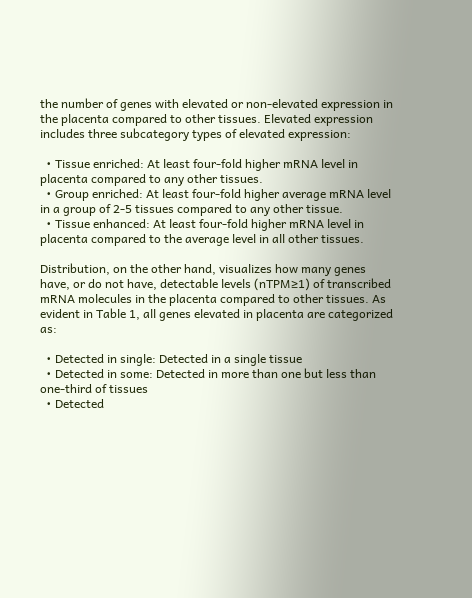the number of genes with elevated or non-elevated expression in the placenta compared to other tissues. Elevated expression includes three subcategory types of elevated expression:

  • Tissue enriched: At least four-fold higher mRNA level in placenta compared to any other tissues.
  • Group enriched: At least four-fold higher average mRNA level in a group of 2-5 tissues compared to any other tissue.
  • Tissue enhanced: At least four-fold higher mRNA level in placenta compared to the average level in all other tissues.

Distribution, on the other hand, visualizes how many genes have, or do not have, detectable levels (nTPM≥1) of transcribed mRNA molecules in the placenta compared to other tissues. As evident in Table 1, all genes elevated in placenta are categorized as:

  • Detected in single: Detected in a single tissue
  • Detected in some: Detected in more than one but less than one-third of tissues
  • Detected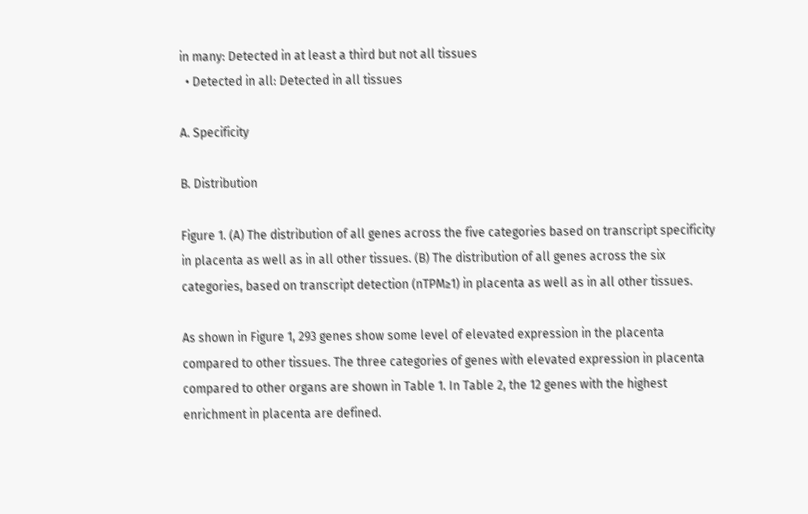in many: Detected in at least a third but not all tissues
  • Detected in all: Detected in all tissues

A. Specificity

B. Distribution

Figure 1. (A) The distribution of all genes across the five categories based on transcript specificity in placenta as well as in all other tissues. (B) The distribution of all genes across the six categories, based on transcript detection (nTPM≥1) in placenta as well as in all other tissues.

As shown in Figure 1, 293 genes show some level of elevated expression in the placenta compared to other tissues. The three categories of genes with elevated expression in placenta compared to other organs are shown in Table 1. In Table 2, the 12 genes with the highest enrichment in placenta are defined.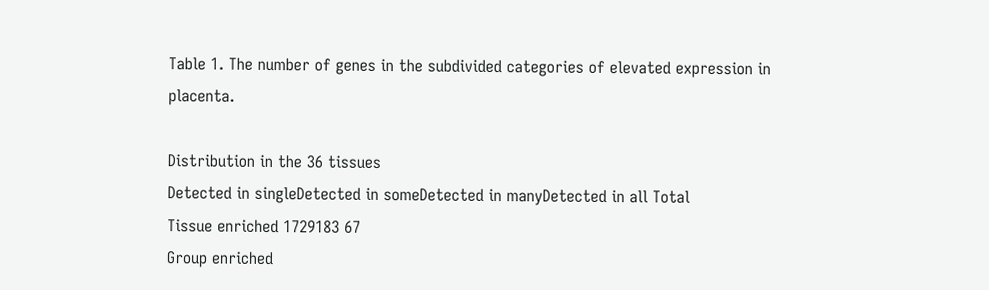Table 1. The number of genes in the subdivided categories of elevated expression in placenta.

Distribution in the 36 tissues
Detected in singleDetected in someDetected in manyDetected in all Total
Tissue enriched 1729183 67
Group enriched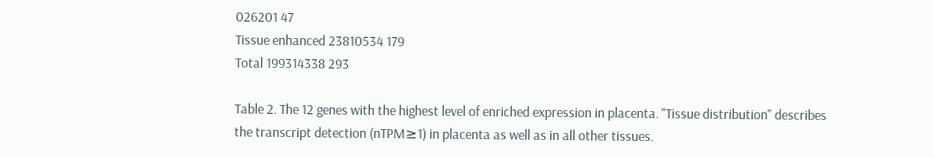026201 47
Tissue enhanced 23810534 179
Total 199314338 293

Table 2. The 12 genes with the highest level of enriched expression in placenta. "Tissue distribution" describes the transcript detection (nTPM≥1) in placenta as well as in all other tissues.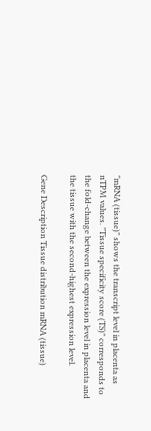"mRNA (tissue)" shows the transcript level in placenta as nTPM values. "Tissue specificity score (TS)" corresponds to the fold-change between the expression level in placenta and the tissue with the second-highest expression level.

Gene Description Tissue distribution mRNA (tissue)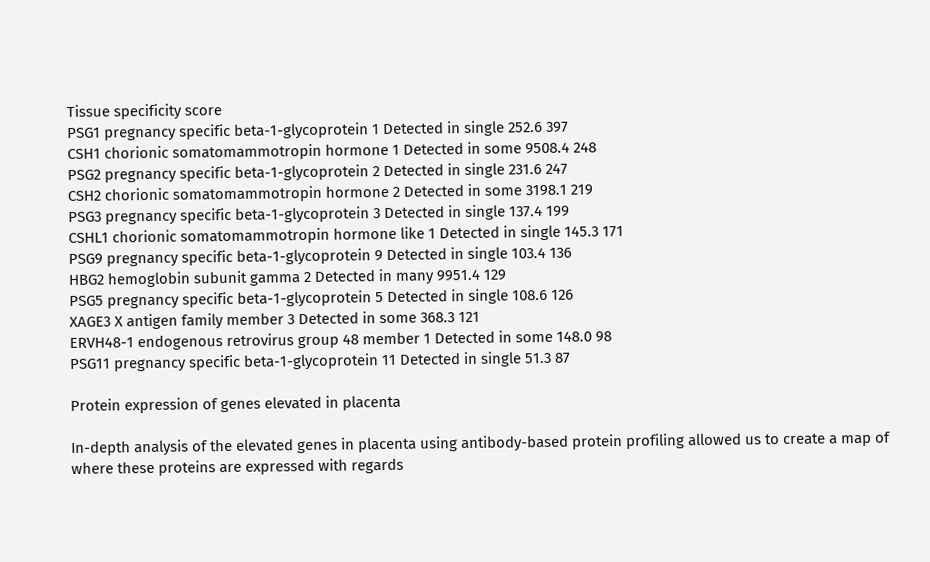Tissue specificity score
PSG1 pregnancy specific beta-1-glycoprotein 1 Detected in single 252.6 397
CSH1 chorionic somatomammotropin hormone 1 Detected in some 9508.4 248
PSG2 pregnancy specific beta-1-glycoprotein 2 Detected in single 231.6 247
CSH2 chorionic somatomammotropin hormone 2 Detected in some 3198.1 219
PSG3 pregnancy specific beta-1-glycoprotein 3 Detected in single 137.4 199
CSHL1 chorionic somatomammotropin hormone like 1 Detected in single 145.3 171
PSG9 pregnancy specific beta-1-glycoprotein 9 Detected in single 103.4 136
HBG2 hemoglobin subunit gamma 2 Detected in many 9951.4 129
PSG5 pregnancy specific beta-1-glycoprotein 5 Detected in single 108.6 126
XAGE3 X antigen family member 3 Detected in some 368.3 121
ERVH48-1 endogenous retrovirus group 48 member 1 Detected in some 148.0 98
PSG11 pregnancy specific beta-1-glycoprotein 11 Detected in single 51.3 87

Protein expression of genes elevated in placenta

In-depth analysis of the elevated genes in placenta using antibody-based protein profiling allowed us to create a map of where these proteins are expressed with regards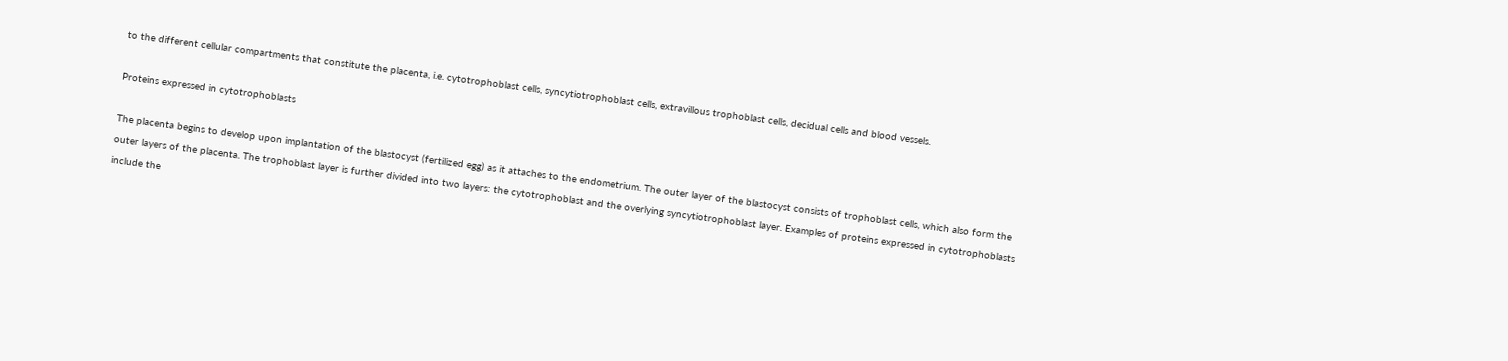to the different cellular compartments that constitute the placenta, i.e. cytotrophoblast cells, syncytiotrophoblast cells, extravillous trophoblast cells, decidual cells and blood vessels.

Proteins expressed in cytotrophoblasts

The placenta begins to develop upon implantation of the blastocyst (fertilized egg) as it attaches to the endometrium. The outer layer of the blastocyst consists of trophoblast cells, which also form the outer layers of the placenta. The trophoblast layer is further divided into two layers: the cytotrophoblast and the overlying syncytiotrophoblast layer. Examples of proteins expressed in cytotrophoblasts include the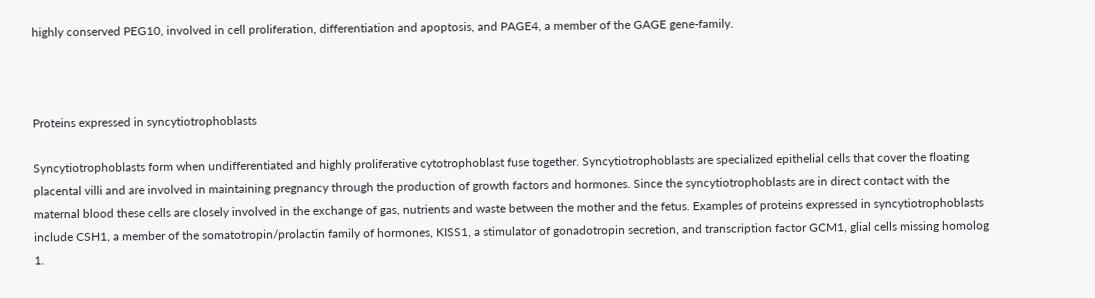highly conserved PEG10, involved in cell proliferation, differentiation and apoptosis, and PAGE4, a member of the GAGE gene-family.



Proteins expressed in syncytiotrophoblasts

Syncytiotrophoblasts form when undifferentiated and highly proliferative cytotrophoblast fuse together. Syncytiotrophoblasts are specialized epithelial cells that cover the floating placental villi and are involved in maintaining pregnancy through the production of growth factors and hormones. Since the syncytiotrophoblasts are in direct contact with the maternal blood these cells are closely involved in the exchange of gas, nutrients and waste between the mother and the fetus. Examples of proteins expressed in syncytiotrophoblasts include CSH1, a member of the somatotropin/prolactin family of hormones, KISS1, a stimulator of gonadotropin secretion, and transcription factor GCM1, glial cells missing homolog 1.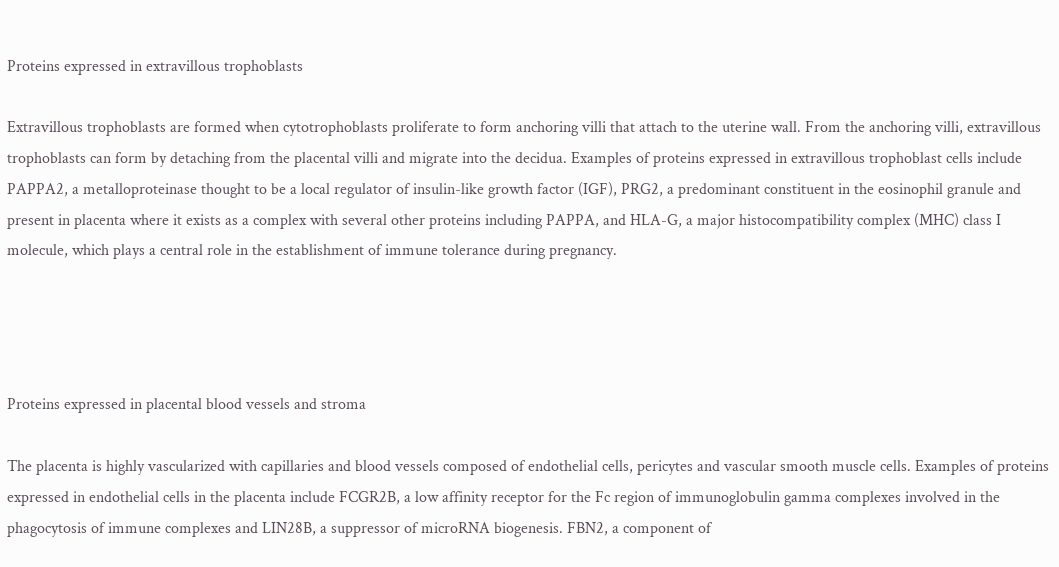Proteins expressed in extravillous trophoblasts

Extravillous trophoblasts are formed when cytotrophoblasts proliferate to form anchoring villi that attach to the uterine wall. From the anchoring villi, extravillous trophoblasts can form by detaching from the placental villi and migrate into the decidua. Examples of proteins expressed in extravillous trophoblast cells include PAPPA2, a metalloproteinase thought to be a local regulator of insulin-like growth factor (IGF), PRG2, a predominant constituent in the eosinophil granule and present in placenta where it exists as a complex with several other proteins including PAPPA, and HLA-G, a major histocompatibility complex (MHC) class I molecule, which plays a central role in the establishment of immune tolerance during pregnancy.




Proteins expressed in placental blood vessels and stroma

The placenta is highly vascularized with capillaries and blood vessels composed of endothelial cells, pericytes and vascular smooth muscle cells. Examples of proteins expressed in endothelial cells in the placenta include FCGR2B, a low affinity receptor for the Fc region of immunoglobulin gamma complexes involved in the phagocytosis of immune complexes and LIN28B, a suppressor of microRNA biogenesis. FBN2, a component of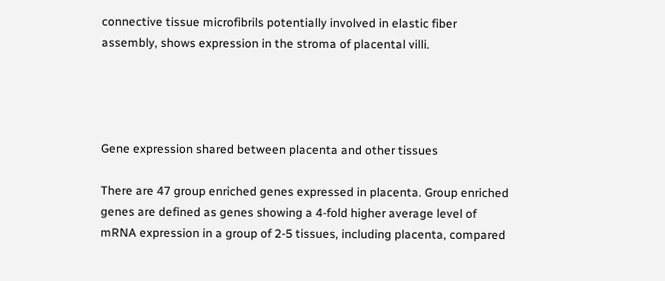connective tissue microfibrils potentially involved in elastic fiber assembly, shows expression in the stroma of placental villi.




Gene expression shared between placenta and other tissues

There are 47 group enriched genes expressed in placenta. Group enriched genes are defined as genes showing a 4-fold higher average level of mRNA expression in a group of 2-5 tissues, including placenta, compared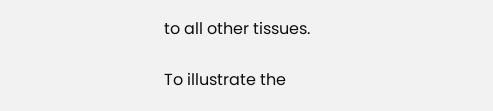to all other tissues.

To illustrate the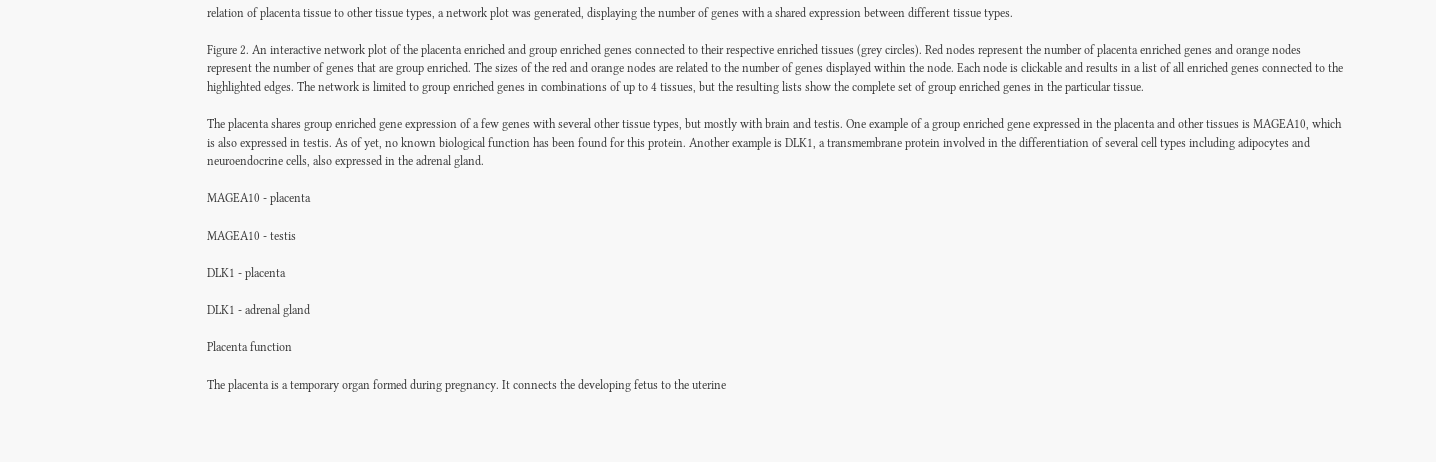relation of placenta tissue to other tissue types, a network plot was generated, displaying the number of genes with a shared expression between different tissue types.

Figure 2. An interactive network plot of the placenta enriched and group enriched genes connected to their respective enriched tissues (grey circles). Red nodes represent the number of placenta enriched genes and orange nodes represent the number of genes that are group enriched. The sizes of the red and orange nodes are related to the number of genes displayed within the node. Each node is clickable and results in a list of all enriched genes connected to the highlighted edges. The network is limited to group enriched genes in combinations of up to 4 tissues, but the resulting lists show the complete set of group enriched genes in the particular tissue.

The placenta shares group enriched gene expression of a few genes with several other tissue types, but mostly with brain and testis. One example of a group enriched gene expressed in the placenta and other tissues is MAGEA10, which is also expressed in testis. As of yet, no known biological function has been found for this protein. Another example is DLK1, a transmembrane protein involved in the differentiation of several cell types including adipocytes and neuroendocrine cells, also expressed in the adrenal gland.

MAGEA10 - placenta

MAGEA10 - testis

DLK1 - placenta

DLK1 - adrenal gland

Placenta function

The placenta is a temporary organ formed during pregnancy. It connects the developing fetus to the uterine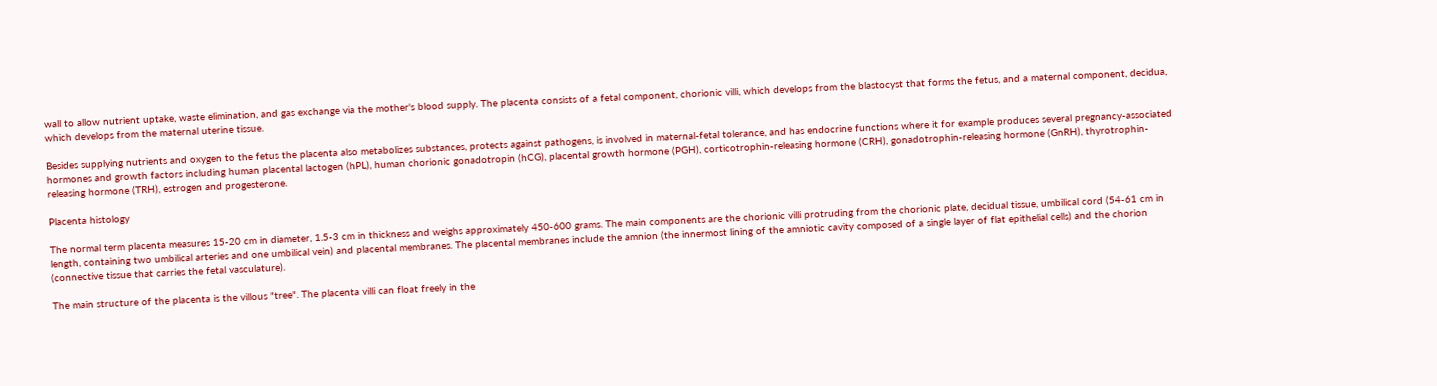wall to allow nutrient uptake, waste elimination, and gas exchange via the mother's blood supply. The placenta consists of a fetal component, chorionic villi, which develops from the blastocyst that forms the fetus, and a maternal component, decidua, which develops from the maternal uterine tissue.

Besides supplying nutrients and oxygen to the fetus the placenta also metabolizes substances, protects against pathogens, is involved in maternal-fetal tolerance, and has endocrine functions where it for example produces several pregnancy-associated hormones and growth factors including human placental lactogen (hPL), human chorionic gonadotropin (hCG), placental growth hormone (PGH), corticotrophin-releasing hormone (CRH), gonadotrophin-releasing hormone (GnRH), thyrotrophin-releasing hormone (TRH), estrogen and progesterone.

Placenta histology

The normal term placenta measures 15-20 cm in diameter, 1.5-3 cm in thickness and weighs approximately 450-600 grams. The main components are the chorionic villi protruding from the chorionic plate, decidual tissue, umbilical cord (54-61 cm in length, containing two umbilical arteries and one umbilical vein) and placental membranes. The placental membranes include the amnion (the innermost lining of the amniotic cavity composed of a single layer of flat epithelial cells) and the chorion (connective tissue that carries the fetal vasculature).

The main structure of the placenta is the villous "tree". The placenta villi can float freely in the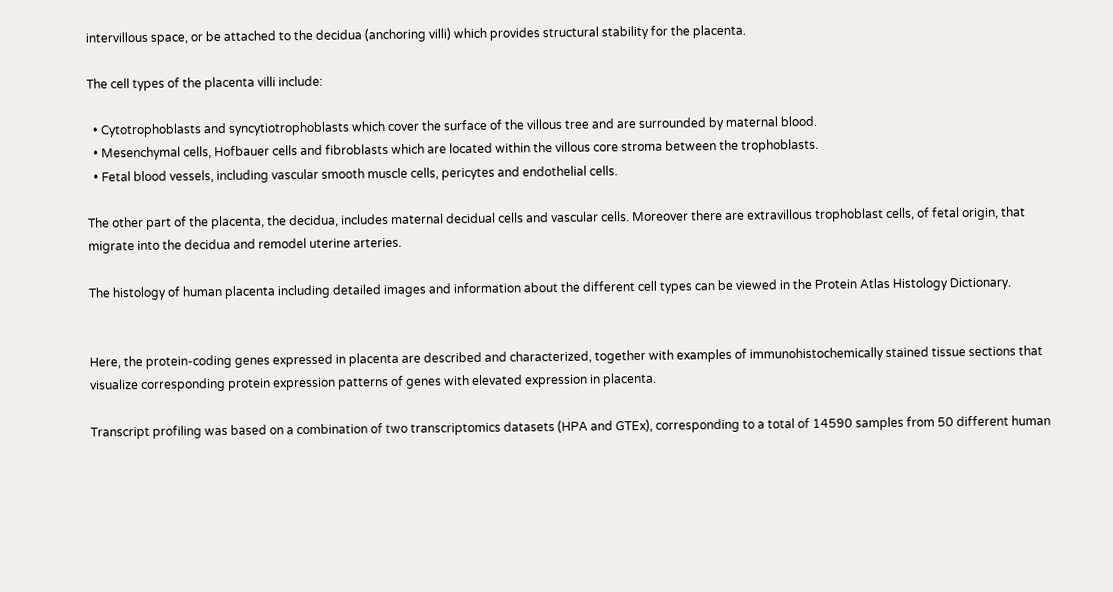intervillous space, or be attached to the decidua (anchoring villi) which provides structural stability for the placenta.

The cell types of the placenta villi include:

  • Cytotrophoblasts and syncytiotrophoblasts which cover the surface of the villous tree and are surrounded by maternal blood.
  • Mesenchymal cells, Hofbauer cells and fibroblasts which are located within the villous core stroma between the trophoblasts.
  • Fetal blood vessels, including vascular smooth muscle cells, pericytes and endothelial cells.

The other part of the placenta, the decidua, includes maternal decidual cells and vascular cells. Moreover there are extravillous trophoblast cells, of fetal origin, that migrate into the decidua and remodel uterine arteries.

The histology of human placenta including detailed images and information about the different cell types can be viewed in the Protein Atlas Histology Dictionary.


Here, the protein-coding genes expressed in placenta are described and characterized, together with examples of immunohistochemically stained tissue sections that visualize corresponding protein expression patterns of genes with elevated expression in placenta.

Transcript profiling was based on a combination of two transcriptomics datasets (HPA and GTEx), corresponding to a total of 14590 samples from 50 different human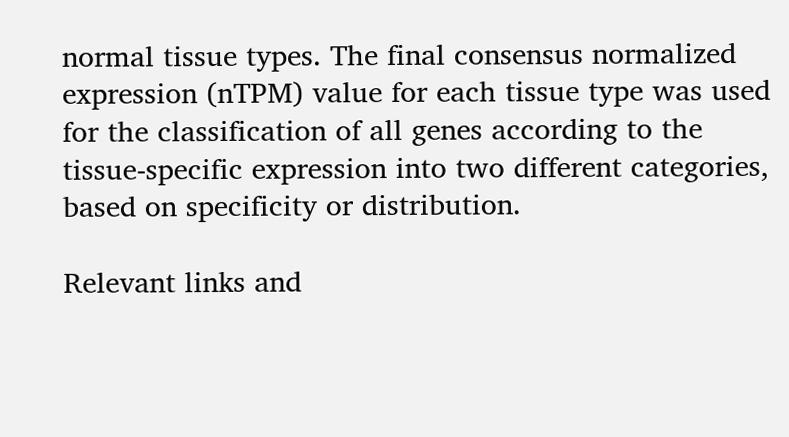normal tissue types. The final consensus normalized expression (nTPM) value for each tissue type was used for the classification of all genes according to the tissue-specific expression into two different categories, based on specificity or distribution.

Relevant links and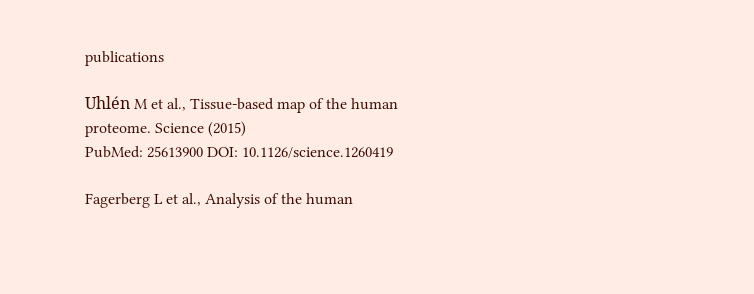publications

Uhlén M et al., Tissue-based map of the human proteome. Science (2015)
PubMed: 25613900 DOI: 10.1126/science.1260419

Fagerberg L et al., Analysis of the human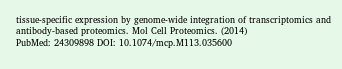tissue-specific expression by genome-wide integration of transcriptomics and antibody-based proteomics. Mol Cell Proteomics. (2014)
PubMed: 24309898 DOI: 10.1074/mcp.M113.035600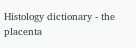Histology dictionary - the placenta